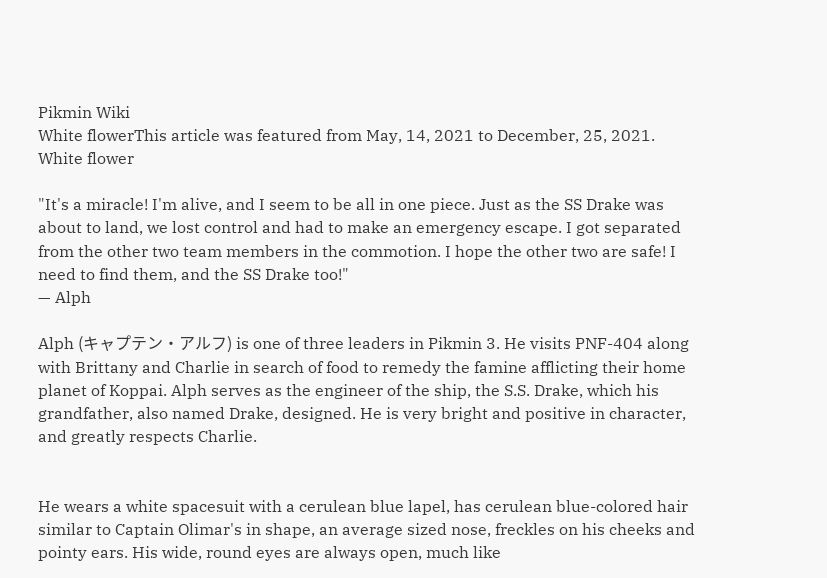Pikmin Wiki
White flowerThis article was featured from May, 14, 2021 to December, 25, 2021. White flower

"It's a miracle! I'm alive, and I seem to be all in one piece. Just as the SS Drake was about to land, we lost control and had to make an emergency escape. I got separated from the other two team members in the commotion. I hope the other two are safe! I need to find them, and the SS Drake too!"
— Alph

Alph (キャプテン・アルフ) is one of three leaders in Pikmin 3. He visits PNF-404 along with Brittany and Charlie in search of food to remedy the famine afflicting their home planet of Koppai. Alph serves as the engineer of the ship, the S.S. Drake, which his grandfather, also named Drake, designed. He is very bright and positive in character, and greatly respects Charlie.


He wears a white spacesuit with a cerulean blue lapel, has cerulean blue-colored hair similar to Captain Olimar's in shape, an average sized nose, freckles on his cheeks and pointy ears. His wide, round eyes are always open, much like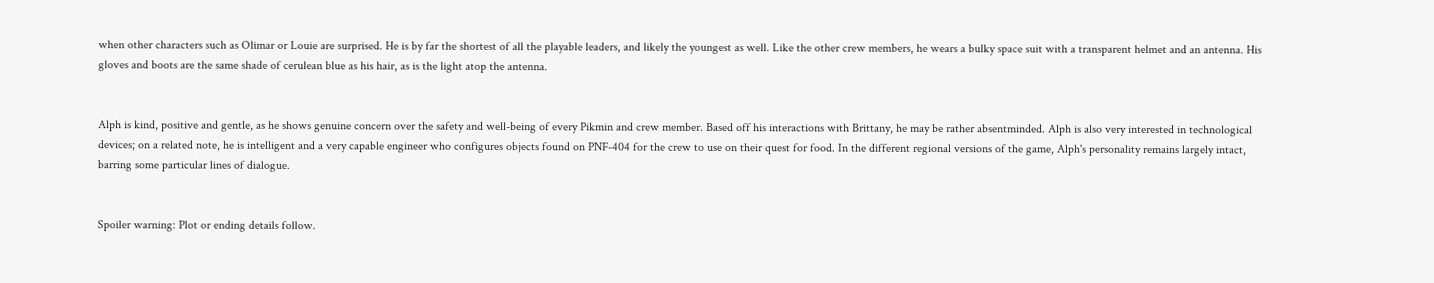when other characters such as Olimar or Louie are surprised. He is by far the shortest of all the playable leaders, and likely the youngest as well. Like the other crew members, he wears a bulky space suit with a transparent helmet and an antenna. His gloves and boots are the same shade of cerulean blue as his hair, as is the light atop the antenna.


Alph is kind, positive and gentle, as he shows genuine concern over the safety and well-being of every Pikmin and crew member. Based off his interactions with Brittany, he may be rather absentminded. Alph is also very interested in technological devices; on a related note, he is intelligent and a very capable engineer who configures objects found on PNF-404 for the crew to use on their quest for food. In the different regional versions of the game, Alph's personality remains largely intact, barring some particular lines of dialogue.


Spoiler warning: Plot or ending details follow.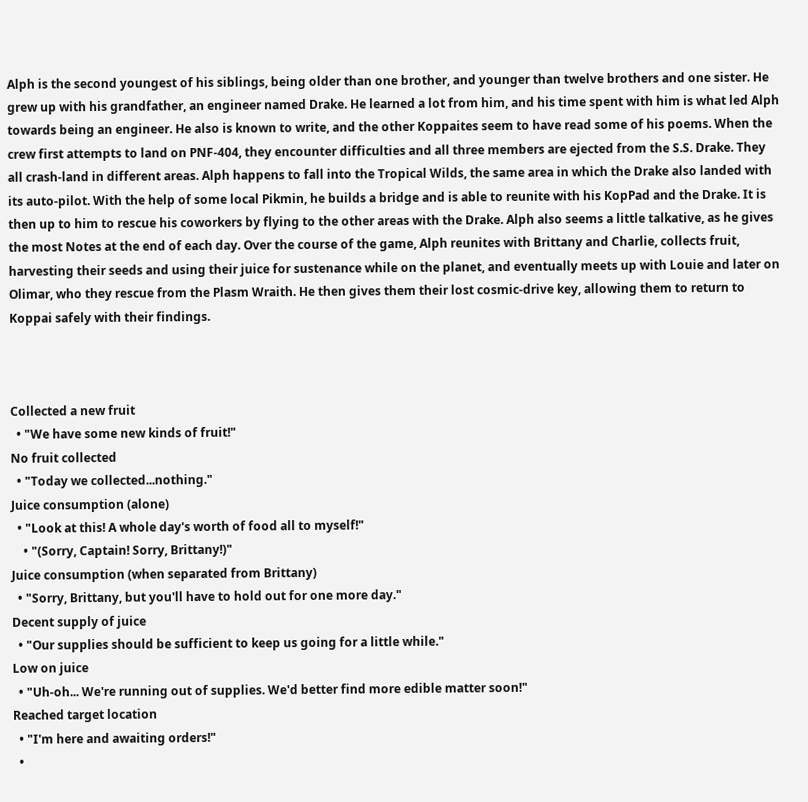Alph is the second youngest of his siblings, being older than one brother, and younger than twelve brothers and one sister. He grew up with his grandfather, an engineer named Drake. He learned a lot from him, and his time spent with him is what led Alph towards being an engineer. He also is known to write, and the other Koppaites seem to have read some of his poems. When the crew first attempts to land on PNF-404, they encounter difficulties and all three members are ejected from the S.S. Drake. They all crash-land in different areas. Alph happens to fall into the Tropical Wilds, the same area in which the Drake also landed with its auto-pilot. With the help of some local Pikmin, he builds a bridge and is able to reunite with his KopPad and the Drake. It is then up to him to rescue his coworkers by flying to the other areas with the Drake. Alph also seems a little talkative, as he gives the most Notes at the end of each day. Over the course of the game, Alph reunites with Brittany and Charlie, collects fruit, harvesting their seeds and using their juice for sustenance while on the planet, and eventually meets up with Louie and later on Olimar, who they rescue from the Plasm Wraith. He then gives them their lost cosmic-drive key, allowing them to return to Koppai safely with their findings.



Collected a new fruit
  • "We have some new kinds of fruit!"
No fruit collected
  • "Today we collected...nothing."
Juice consumption (alone)
  • "Look at this! A whole day's worth of food all to myself!"
    • "(Sorry, Captain! Sorry, Brittany!)"
Juice consumption (when separated from Brittany)
  • "Sorry, Brittany, but you'll have to hold out for one more day."
Decent supply of juice
  • "Our supplies should be sufficient to keep us going for a little while."
Low on juice
  • "Uh-oh... We're running out of supplies. We'd better find more edible matter soon!"
Reached target location
  • "I'm here and awaiting orders!"
  •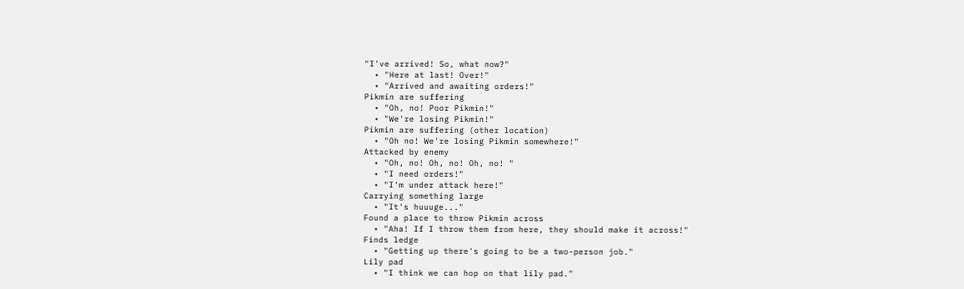"I've arrived! So, what now?"
  • "Here at last! Over!"
  • "Arrived and awaiting orders!"
Pikmin are suffering
  • "Oh, no! Poor Pikmin!"
  • "We're losing Pikmin!"
Pikmin are suffering (other location)
  • "Oh no! We're losing Pikmin somewhere!"
Attacked by enemy
  • "Oh, no! Oh, no! Oh, no! "
  • "I need orders!"
  • "I'm under attack here!"
Carrying something large
  • "It's huuuge..."
Found a place to throw Pikmin across
  • "Aha! If I throw them from here, they should make it across!"
Finds ledge
  • "Getting up there's going to be a two-person job."
Lily pad
  • "I think we can hop on that lily pad."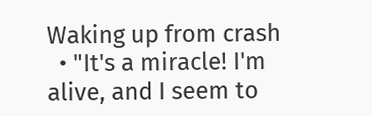Waking up from crash
  • "It's a miracle! I'm alive, and I seem to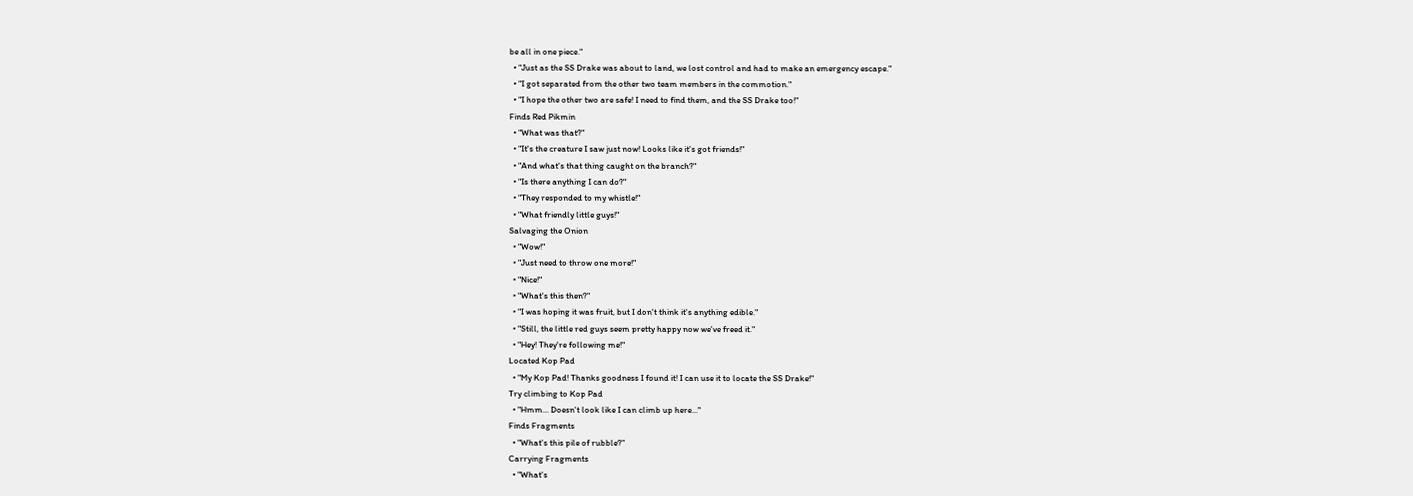be all in one piece."
  • "Just as the SS Drake was about to land, we lost control and had to make an emergency escape."
  • "I got separated from the other two team members in the commotion."
  • "I hope the other two are safe! I need to find them, and the SS Drake too!"
Finds Red Pikmin
  • "What was that?"
  • "It's the creature I saw just now! Looks like it's got friends!"
  • "And what's that thing caught on the branch?"
  • "Is there anything I can do?"
  • "They responded to my whistle!"
  • "What friendly little guys!"
Salvaging the Onion
  • "Wow!"
  • "Just need to throw one more!"
  • "Nice!"
  • "What's this then?"
  • "I was hoping it was fruit, but I don't think it's anything edible."
  • "Still, the little red guys seem pretty happy now we've freed it."
  • "Hey! They're following me!"
Located Kop Pad
  • "My Kop Pad! Thanks goodness I found it! I can use it to locate the SS Drake!"
Try climbing to Kop Pad
  • "Hmm... Doesn't look like I can climb up here..."
Finds Fragments
  • "What's this pile of rubble?"
Carrying Fragments
  • "What's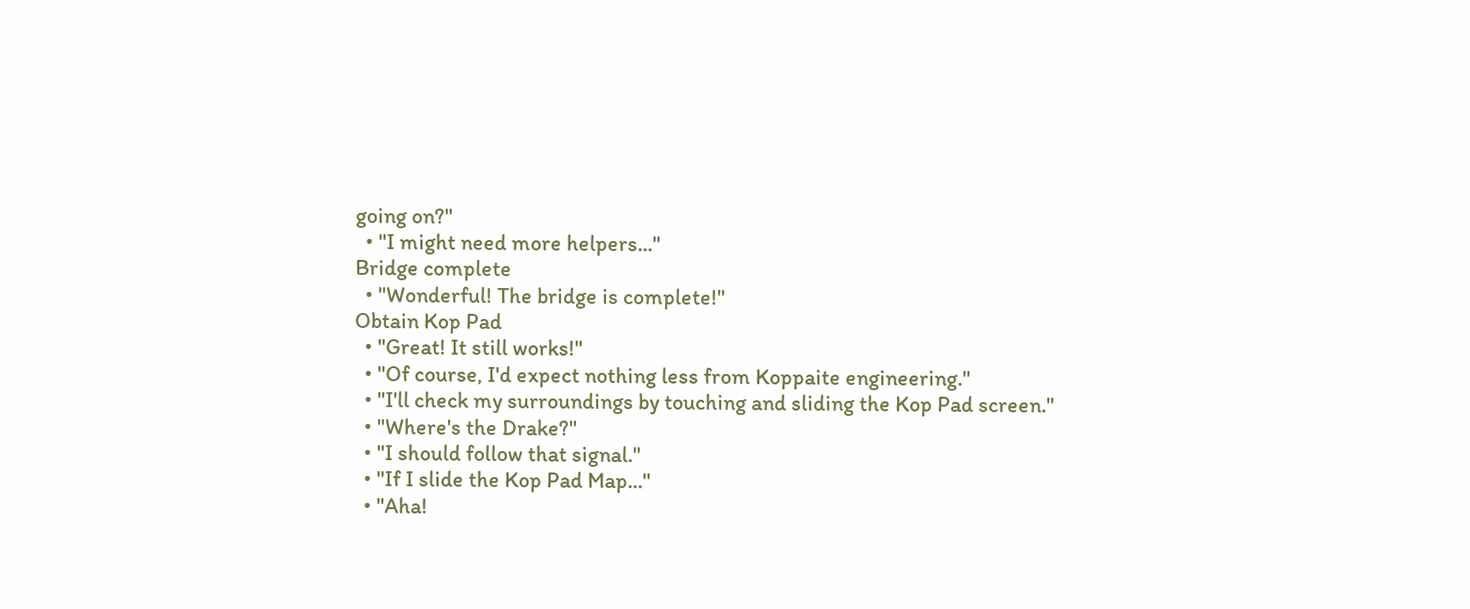going on?"
  • "I might need more helpers..."
Bridge complete
  • "Wonderful! The bridge is complete!"
Obtain Kop Pad
  • "Great! It still works!"
  • "Of course, I'd expect nothing less from Koppaite engineering."
  • "I'll check my surroundings by touching and sliding the Kop Pad screen."
  • "Where's the Drake?"
  • "I should follow that signal."
  • "If I slide the Kop Pad Map..."
  • "Aha!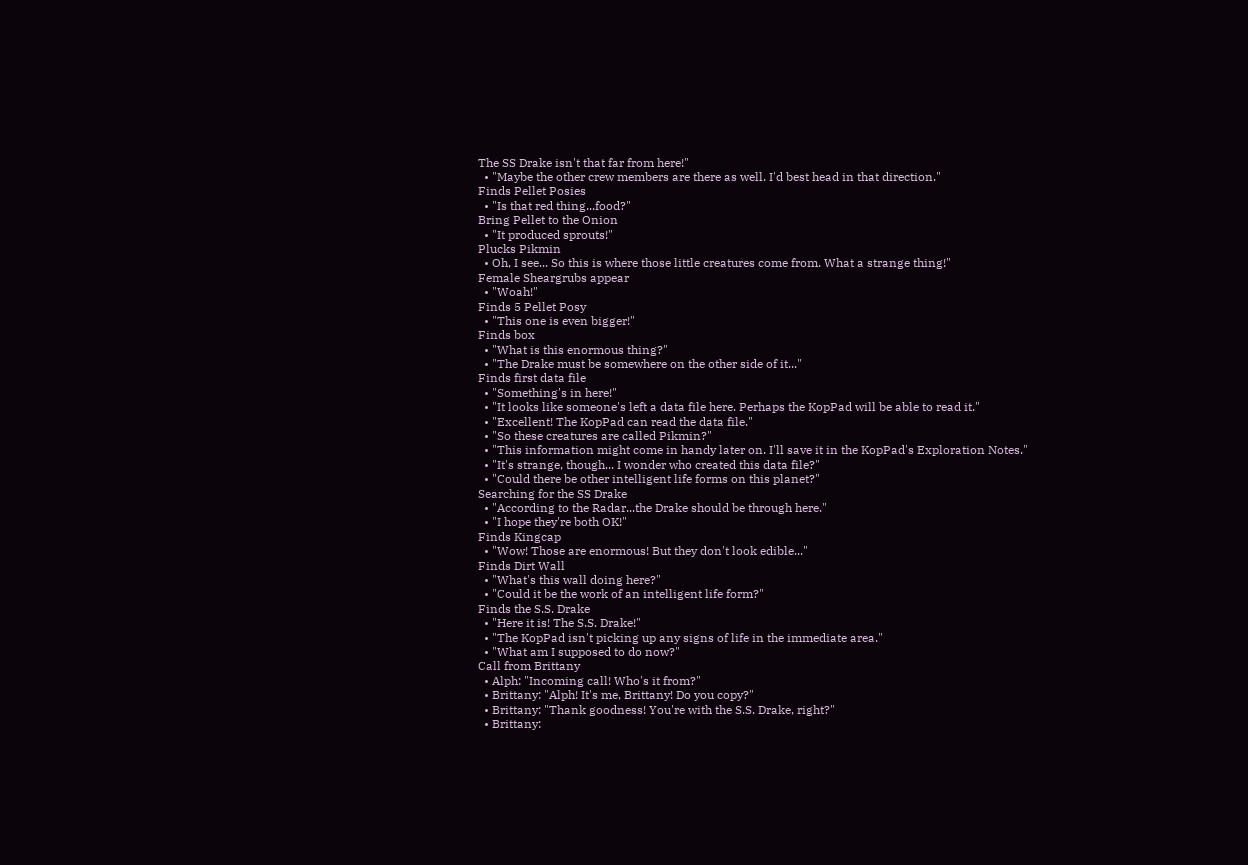The SS Drake isn't that far from here!"
  • "Maybe the other crew members are there as well. I'd best head in that direction."
Finds Pellet Posies
  • "Is that red thing...food?"
Bring Pellet to the Onion
  • "It produced sprouts!"
Plucks Pikmin
  • Oh, I see... So this is where those little creatures come from. What a strange thing!"
Female Sheargrubs appear
  • "Woah!"
Finds 5 Pellet Posy
  • "This one is even bigger!"
Finds box
  • "What is this enormous thing?"
  • "The Drake must be somewhere on the other side of it..."
Finds first data file
  • "Something's in here!"
  • "It looks like someone's left a data file here. Perhaps the KopPad will be able to read it."
  • "Excellent! The KopPad can read the data file."
  • "So these creatures are called Pikmin?"
  • "This information might come in handy later on. I'll save it in the KopPad's Exploration Notes."
  • "It's strange, though... I wonder who created this data file?"
  • "Could there be other intelligent life forms on this planet?"
Searching for the SS Drake
  • "According to the Radar...the Drake should be through here."
  • "I hope they're both OK!"
Finds Kingcap
  • "Wow! Those are enormous! But they don't look edible..."
Finds Dirt Wall
  • "What's this wall doing here?"
  • "Could it be the work of an intelligent life form?"
Finds the S.S. Drake
  • "Here it is! The S.S. Drake!"
  • "The KopPad isn't picking up any signs of life in the immediate area."
  • "What am I supposed to do now?"
Call from Brittany
  • Alph: "Incoming call! Who's it from?"
  • Brittany: "Alph! It's me, Brittany! Do you copy?"
  • Brittany: "Thank goodness! You're with the S.S. Drake, right?"
  • Brittany: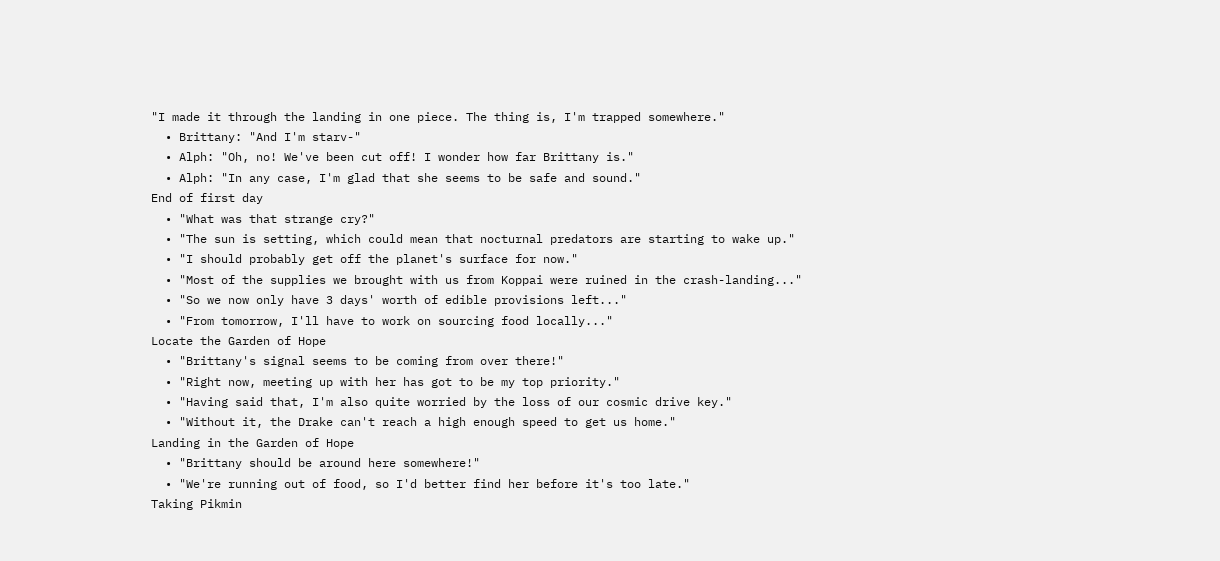"I made it through the landing in one piece. The thing is, I'm trapped somewhere."
  • Brittany: "And I'm starv-"
  • Alph: "Oh, no! We've been cut off! I wonder how far Brittany is."
  • Alph: "In any case, I'm glad that she seems to be safe and sound."
End of first day
  • "What was that strange cry?"
  • "The sun is setting, which could mean that nocturnal predators are starting to wake up."
  • "I should probably get off the planet's surface for now."
  • "Most of the supplies we brought with us from Koppai were ruined in the crash-landing..."
  • "So we now only have 3 days' worth of edible provisions left..."
  • "From tomorrow, I'll have to work on sourcing food locally..."
Locate the Garden of Hope
  • "Brittany's signal seems to be coming from over there!"
  • "Right now, meeting up with her has got to be my top priority."
  • "Having said that, I'm also quite worried by the loss of our cosmic drive key."
  • "Without it, the Drake can't reach a high enough speed to get us home."
Landing in the Garden of Hope
  • "Brittany should be around here somewhere!"
  • "We're running out of food, so I'd better find her before it's too late."
Taking Pikmin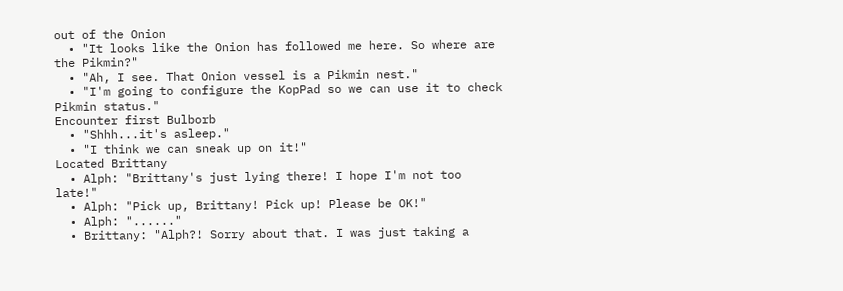out of the Onion
  • "It looks like the Onion has followed me here. So where are the Pikmin?"
  • "Ah, I see. That Onion vessel is a Pikmin nest."
  • "I'm going to configure the KopPad so we can use it to check Pikmin status."
Encounter first Bulborb
  • "Shhh...it's asleep."
  • "I think we can sneak up on it!"
Located Brittany
  • Alph: "Brittany's just lying there! I hope I'm not too late!"
  • Alph: "Pick up, Brittany! Pick up! Please be OK!"
  • Alph: "......"
  • Brittany: "Alph?! Sorry about that. I was just taking a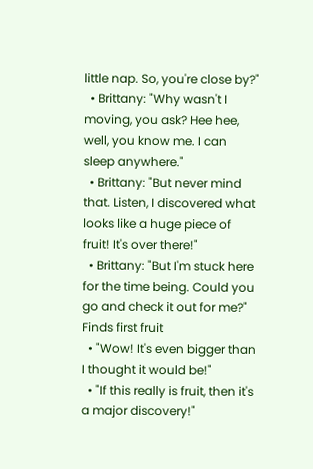little nap. So, you're close by?"
  • Brittany: "Why wasn't I moving, you ask? Hee hee, well, you know me. I can sleep anywhere."
  • Brittany: "But never mind that. Listen, I discovered what looks like a huge piece of fruit! It's over there!"
  • Brittany: "But I'm stuck here for the time being. Could you go and check it out for me?"
Finds first fruit
  • "Wow! It's even bigger than I thought it would be!"
  • "If this really is fruit, then it's a major discovery!"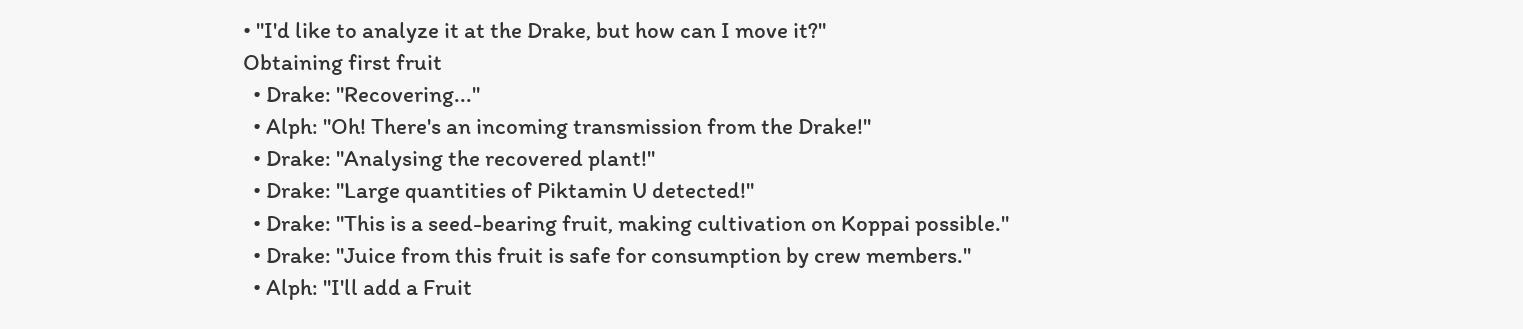• "I'd like to analyze it at the Drake, but how can I move it?"
Obtaining first fruit
  • Drake: "Recovering..."
  • Alph: "Oh! There's an incoming transmission from the Drake!"
  • Drake: "Analysing the recovered plant!"
  • Drake: "Large quantities of Piktamin U detected!"
  • Drake: "This is a seed-bearing fruit, making cultivation on Koppai possible."
  • Drake: "Juice from this fruit is safe for consumption by crew members."
  • Alph: "I'll add a Fruit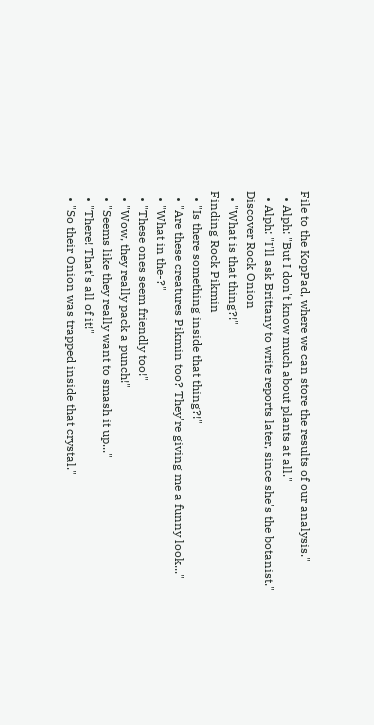File to the KopPad, where we can store the results of our analysis."
  • Alph: "But I don't know much about plants at all."
  • Alph: "I'll ask Brittany to write reports later, since she's the botanist."
Discover Rock Onion
  • "What is that thing?!"
Finding Rock Pikmin
  • "Is there something inside that thing?!"
  • "Are these creatures Pikmin too? They're giving me a funny look..."
  • "What in the-?"
  • "These ones seem friendly too!"
  • "Wow, they really pack a punch!"
  • "Seems like they really want to smash it up..."
  • "There! That's all of it!"
  • "So their Onion was trapped inside that crystal."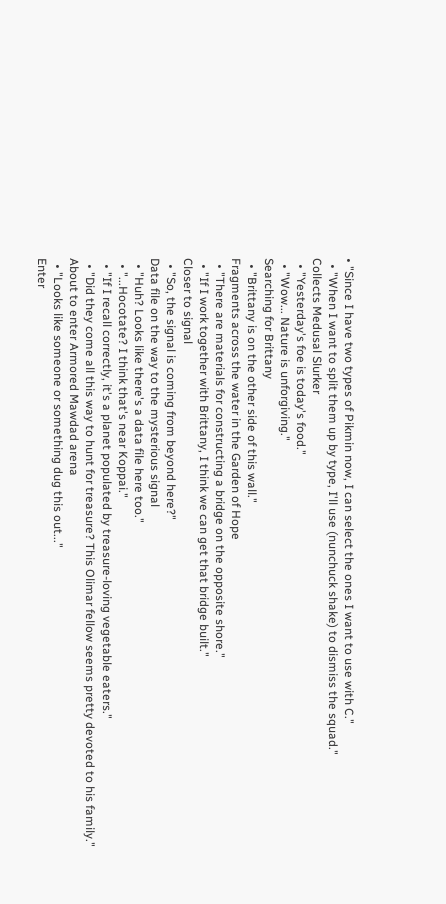• "Since I have two types of Pikmin now, I can select the ones I want to use with C."
  • "When I want to split them up by type, I'll use (nunchuck shake) to dismiss the squad."
Collects Medusal Slurker
  • "Yesterday's foe is today's food."
  • "Wow... Nature is unforgiving."
Searching for Brittany
  • "Brittany is on the other side of this wall."
Fragments across the water in the Garden of Hope
  • "There are materials for constructing a bridge on the opposite shore."
  • "If I work together with Brittany, I think we can get that bridge built."
Closer to signal
  • "So, the signal is coming from beyond here?"
Data file on the way to the mysterious signal
  • "Huh? Looks like there's a data file here too."
  • "...Hocotate? I think that's near Koppai."
  • "If I recall correctly, it's a planet populated by treasure-loving vegetable eaters."
  • "Did they come all this way to hunt for treasure? This Olimar fellow seems pretty devoted to his family."
About to enter Armored Mawdad arena
  • "Looks like someone or something dug this out..."
Enter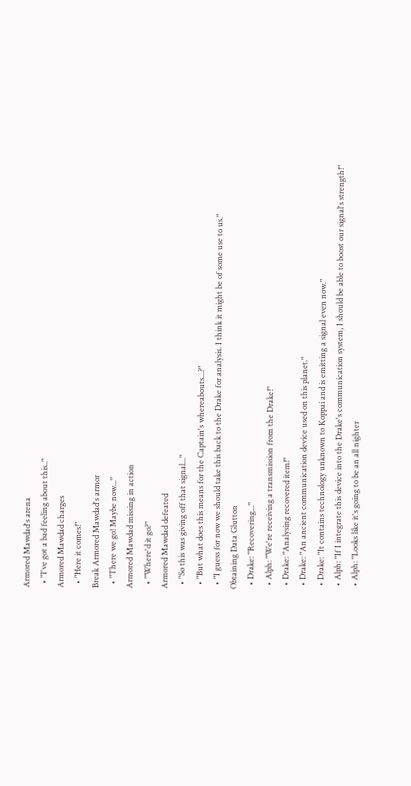Armored Mawdad's arena
  • "I've got a bad feeling about this.."
Armored Mawdad charges
  • "Here it comes!"
Break Armored Mawdad's armor
  • "There we go! Maybe now..."
Armored Mawdad missing in action
  • "Where'd it go?"
Armored Mawdad defeated
  • "So this was giving off that signal..."
  • "But what does this means for the Captain's whereabouts...?"
  • "I guess for now we should take this back to the Drake for analysis. I think it might be of some use to us."
Obtaining Data Glutton
  • Drake: "Recovering..."
  • Alph: "We're receiving a transmission from the Drake!"
  • Drake: "Analysing recovered item!"
  • Drake: "An ancient communication device used on this planet."
  • Drake: "It contains technology unknown to Koppai and is emitting a signal even now."
  • Alph: "If I integrate this device into the Drake's communication system, I should be able to boost our signal's strength!"
  • Alph: "Looks like it's going to be an all nighter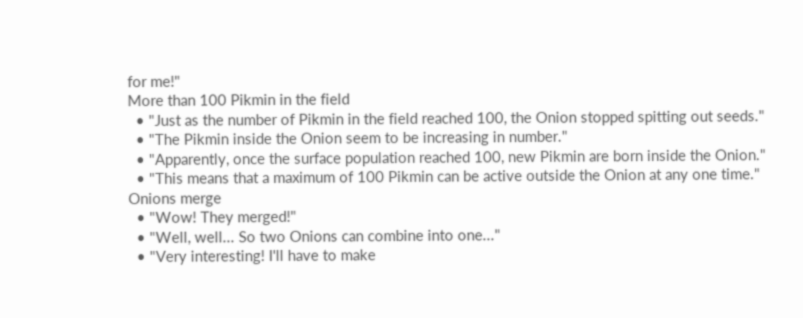for me!"
More than 100 Pikmin in the field
  • "Just as the number of Pikmin in the field reached 100, the Onion stopped spitting out seeds."
  • "The Pikmin inside the Onion seem to be increasing in number."
  • "Apparently, once the surface population reached 100, new Pikmin are born inside the Onion."
  • "This means that a maximum of 100 Pikmin can be active outside the Onion at any one time."
Onions merge
  • "Wow! They merged!"
  • "Well, well... So two Onions can combine into one..."
  • "Very interesting! I'll have to make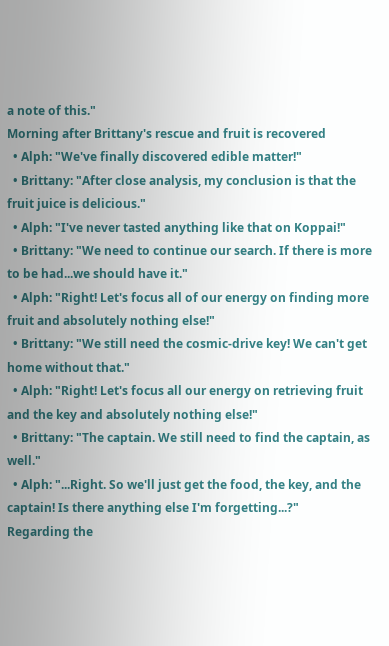a note of this."
Morning after Brittany's rescue and fruit is recovered
  • Alph: "We've finally discovered edible matter!"
  • Brittany: "After close analysis, my conclusion is that the fruit juice is delicious."
  • Alph: "I've never tasted anything like that on Koppai!"
  • Brittany: "We need to continue our search. If there is more to be had...we should have it."
  • Alph: "Right! Let's focus all of our energy on finding more fruit and absolutely nothing else!"
  • Brittany: "We still need the cosmic-drive key! We can't get home without that."
  • Alph: "Right! Let's focus all our energy on retrieving fruit and the key and absolutely nothing else!"
  • Brittany: "The captain. We still need to find the captain, as well."
  • Alph: "...Right. So we'll just get the food, the key, and the captain! Is there anything else I'm forgetting...?"
Regarding the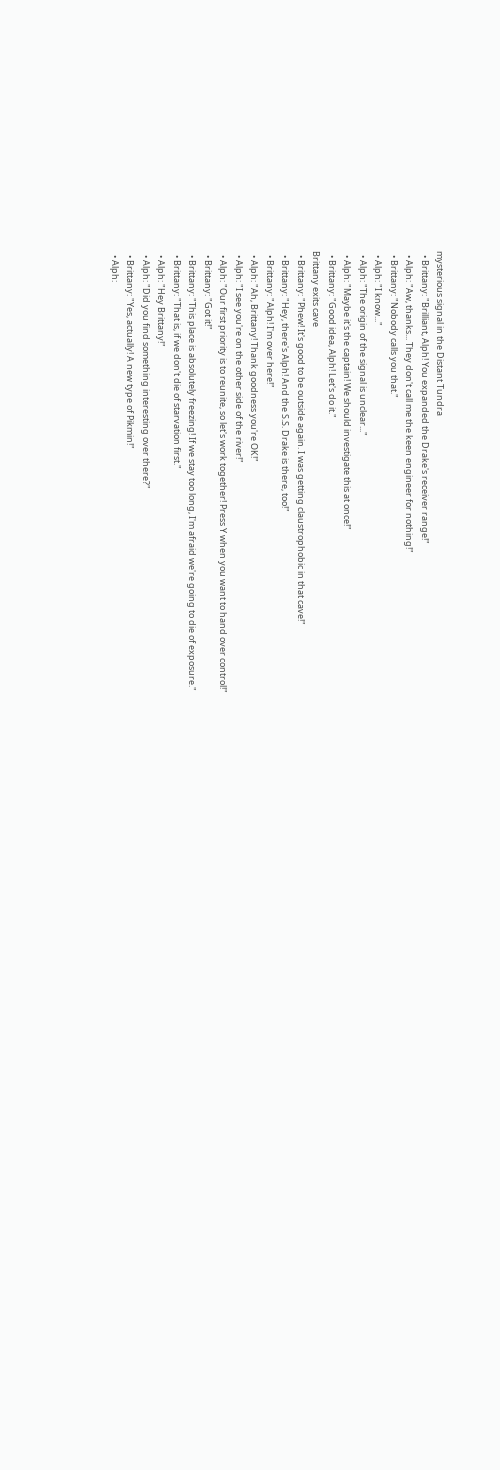mysterious signal in the Distant Tundra
  • Brittany: "Brilliant, Alph! You expanded the Drake's receiver range!"
  • Alph: "Aw, thanks... They don't call me the keen engineer for nothing!"
  • Brittany: "Nobody calls you that."
  • Alph: "I know..."
  • Alph: "The origin of the signal is unclear..."
  • Alph: "Maybe it's the captain! We should investigate this at once!"
  • Brittany: "Good idea, Alph! Let's do it."
Brittany exits cave
  • Brittany: "Phew! It's good to be outside again. I was getting claustrophobic in that cave!"
  • Brittany: "Hey, there's Alph! And the S.S. Drake is there, too!"
  • Brittany: "Alph! I'm over here!"
  • Alph: "Ah, Brittany! Thank goodness you're OK!"
  • Alph: "I see you're on the other side of the river!"
  • Alph: "Our first priority is to reunite, so let's work together! Press Y when you want to hand over control!"
  • Brittany: "Got it!"
  • Brittany: "This place is absolutely freezing! If we stay too long, I'm afraid we're going to die of exposure."
  • Brittany: "That is, if we don't die of starvation first."
  • Alph: "Hey Brittany!"
  • Alph: "Did you find something interesting over there?"
  • Brittany: "Yes, actually! A new type of Pikmin!"
  • Alph: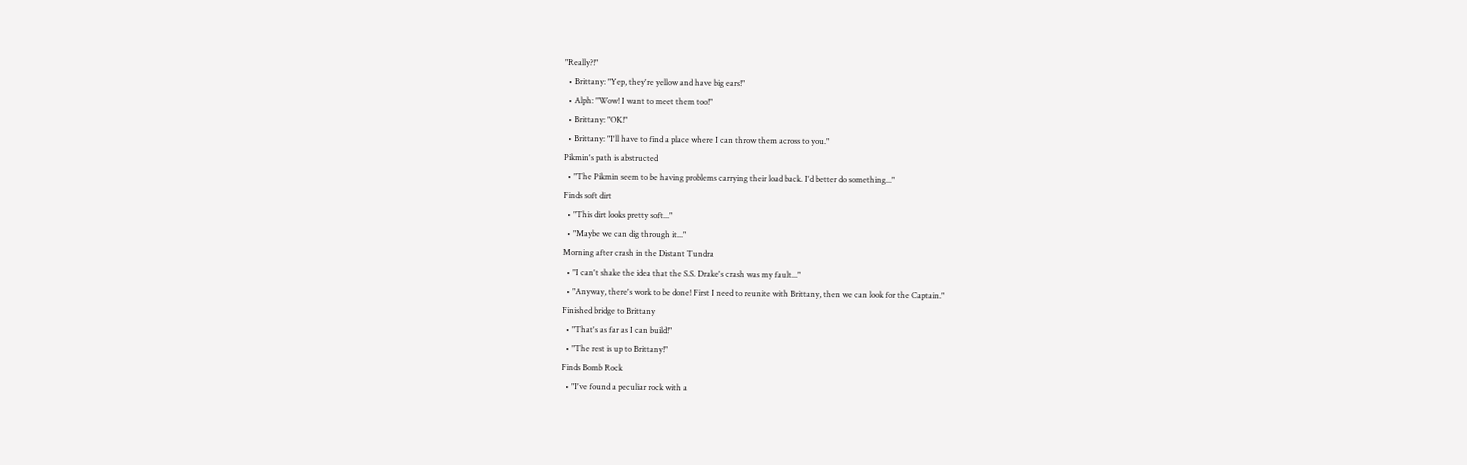"Really?!"
  • Brittany: "Yep, they're yellow and have big ears!"
  • Alph: "Wow! I want to meet them too!"
  • Brittany: "OK!"
  • Brittany: "I'll have to find a place where I can throw them across to you."
Pikmin's path is abstructed
  • "The Pikmin seem to be having problems carrying their load back. I'd better do something..."
Finds soft dirt
  • "This dirt looks pretty soft..."
  • "Maybe we can dig through it..."
Morning after crash in the Distant Tundra
  • "I can't shake the idea that the S.S. Drake's crash was my fault..."
  • "Anyway, there's work to be done! First I need to reunite with Brittany, then we can look for the Captain."
Finished bridge to Brittany
  • "That's as far as I can build!"
  • "The rest is up to Brittany!"
Finds Bomb Rock
  • "I've found a peculiar rock with a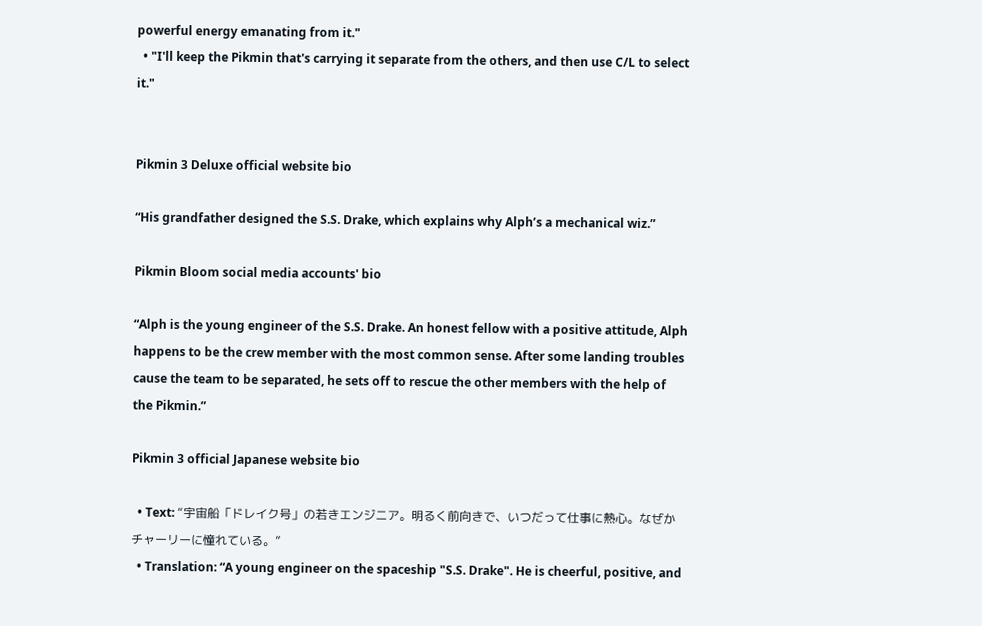powerful energy emanating from it."
  • "I'll keep the Pikmin that's carrying it separate from the others, and then use C/L to select it."


Pikmin 3 Deluxe official website bio

“His grandfather designed the S.S. Drake, which explains why Alph’s a mechanical wiz.”

Pikmin Bloom social media accounts' bio

“Alph is the young engineer of the S.S. Drake. An honest fellow with a positive attitude, Alph happens to be the crew member with the most common sense. After some landing troubles cause the team to be separated, he sets off to rescue the other members with the help of the Pikmin.”

Pikmin 3 official Japanese website bio

  • Text: “宇宙船「ドレイク号」の若きエンジニア。明るく前向きで、いつだって仕事に熱心。なぜかチャーリーに憧れている。”
  • Translation: “A young engineer on the spaceship "S.S. Drake". He is cheerful, positive, and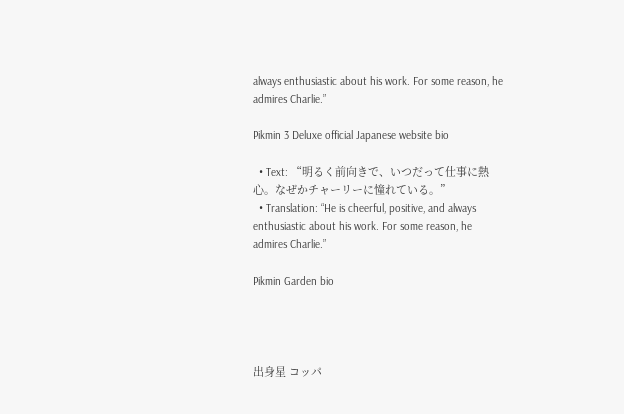always enthusiastic about his work. For some reason, he admires Charlie.”

Pikmin 3 Deluxe official Japanese website bio

  • Text: “明るく前向きで、いつだって仕事に熱心。なぜかチャーリーに憧れている。”
  • Translation: “He is cheerful, positive, and always enthusiastic about his work. For some reason, he admires Charlie.”

Pikmin Garden bio




出身星 コッパ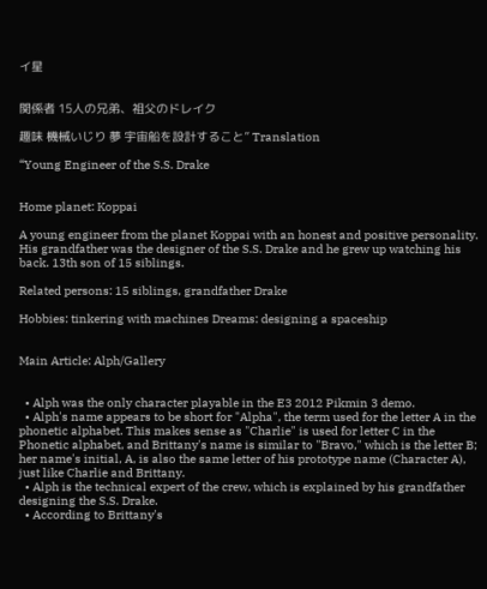イ星


関係者 15人の兄弟、祖父のドレイク

趣味 機械いじり 夢 宇宙船を設計すること” Translation

“Young Engineer of the S.S. Drake


Home planet: Koppai

A young engineer from the planet Koppai with an honest and positive personality. His grandfather was the designer of the S.S. Drake and he grew up watching his back. 13th son of 15 siblings.

Related persons: 15 siblings, grandfather Drake

Hobbies: tinkering with machines Dreams: designing a spaceship


Main Article: Alph/Gallery


  • Alph was the only character playable in the E3 2012 Pikmin 3 demo.
  • Alph's name appears to be short for "Alpha", the term used for the letter A in the phonetic alphabet. This makes sense as "Charlie" is used for letter C in the Phonetic alphabet, and Brittany's name is similar to "Bravo," which is the letter B; her name's initial, A, is also the same letter of his prototype name (Character A), just like Charlie and Brittany.
  • Alph is the technical expert of the crew, which is explained by his grandfather designing the S.S. Drake.
  • According to Brittany's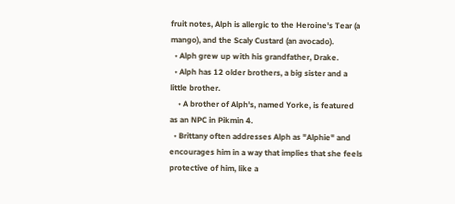fruit notes, Alph is allergic to the Heroine's Tear (a mango), and the Scaly Custard (an avocado).
  • Alph grew up with his grandfather, Drake.
  • Alph has 12 older brothers, a big sister and a little brother.
    • A brother of Alph's, named Yorke, is featured as an NPC in Pikmin 4.
  • Brittany often addresses Alph as "Alphie" and encourages him in a way that implies that she feels protective of him, like a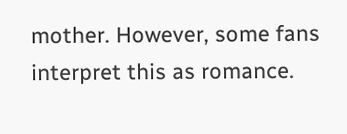mother. However, some fans interpret this as romance.